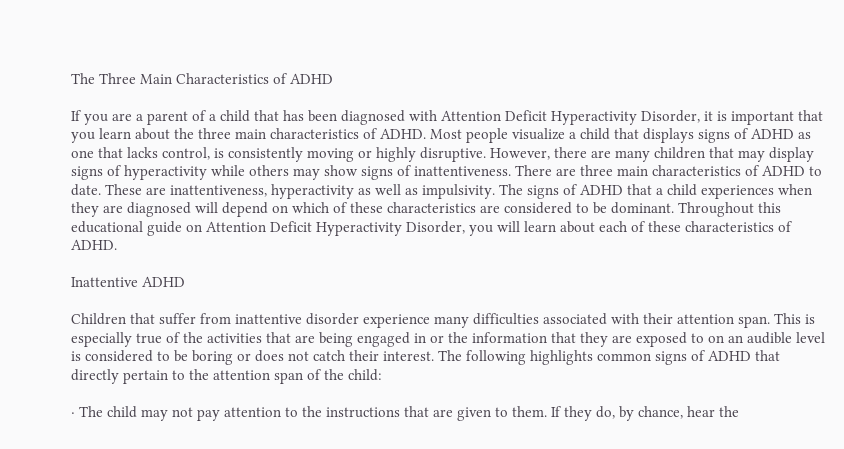The Three Main Characteristics of ADHD

If you are a parent of a child that has been diagnosed with Attention Deficit Hyperactivity Disorder, it is important that you learn about the three main characteristics of ADHD. Most people visualize a child that displays signs of ADHD as one that lacks control, is consistently moving or highly disruptive. However, there are many children that may display signs of hyperactivity while others may show signs of inattentiveness. There are three main characteristics of ADHD to date. These are inattentiveness, hyperactivity as well as impulsivity. The signs of ADHD that a child experiences when they are diagnosed will depend on which of these characteristics are considered to be dominant. Throughout this educational guide on Attention Deficit Hyperactivity Disorder, you will learn about each of these characteristics of ADHD.

Inattentive ADHD

Children that suffer from inattentive disorder experience many difficulties associated with their attention span. This is especially true of the activities that are being engaged in or the information that they are exposed to on an audible level is considered to be boring or does not catch their interest. The following highlights common signs of ADHD that directly pertain to the attention span of the child:

· The child may not pay attention to the instructions that are given to them. If they do, by chance, hear the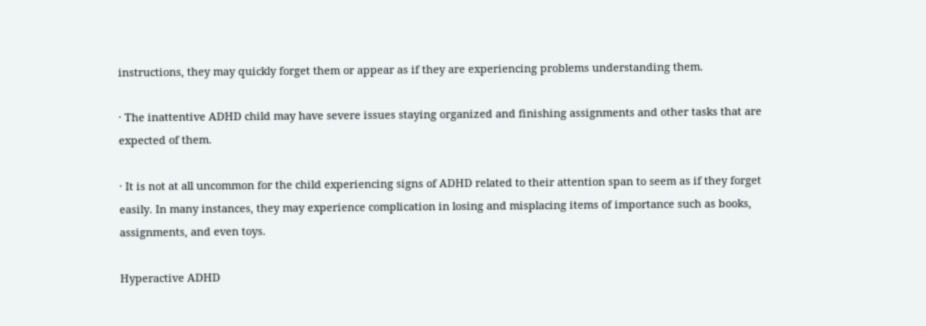instructions, they may quickly forget them or appear as if they are experiencing problems understanding them.

· The inattentive ADHD child may have severe issues staying organized and finishing assignments and other tasks that are expected of them.

· It is not at all uncommon for the child experiencing signs of ADHD related to their attention span to seem as if they forget easily. In many instances, they may experience complication in losing and misplacing items of importance such as books, assignments, and even toys.

Hyperactive ADHD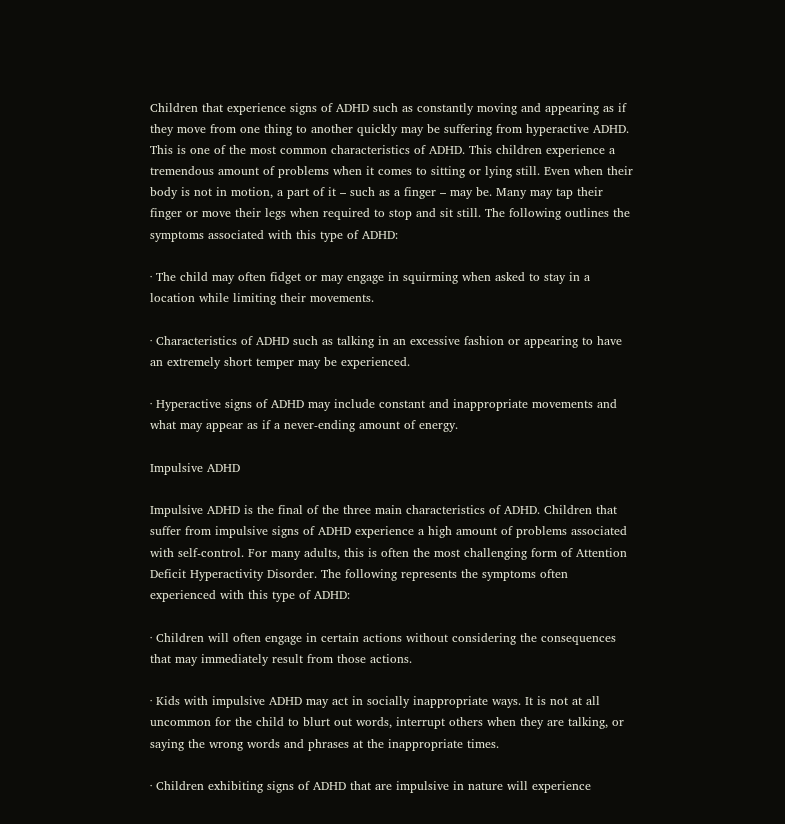Children that experience signs of ADHD such as constantly moving and appearing as if they move from one thing to another quickly may be suffering from hyperactive ADHD. This is one of the most common characteristics of ADHD. This children experience a tremendous amount of problems when it comes to sitting or lying still. Even when their body is not in motion, a part of it – such as a finger – may be. Many may tap their finger or move their legs when required to stop and sit still. The following outlines the symptoms associated with this type of ADHD:

· The child may often fidget or may engage in squirming when asked to stay in a location while limiting their movements.

· Characteristics of ADHD such as talking in an excessive fashion or appearing to have an extremely short temper may be experienced.

· Hyperactive signs of ADHD may include constant and inappropriate movements and what may appear as if a never-ending amount of energy.

Impulsive ADHD

Impulsive ADHD is the final of the three main characteristics of ADHD. Children that suffer from impulsive signs of ADHD experience a high amount of problems associated with self-control. For many adults, this is often the most challenging form of Attention Deficit Hyperactivity Disorder. The following represents the symptoms often experienced with this type of ADHD:

· Children will often engage in certain actions without considering the consequences that may immediately result from those actions.

· Kids with impulsive ADHD may act in socially inappropriate ways. It is not at all uncommon for the child to blurt out words, interrupt others when they are talking, or saying the wrong words and phrases at the inappropriate times.

· Children exhibiting signs of ADHD that are impulsive in nature will experience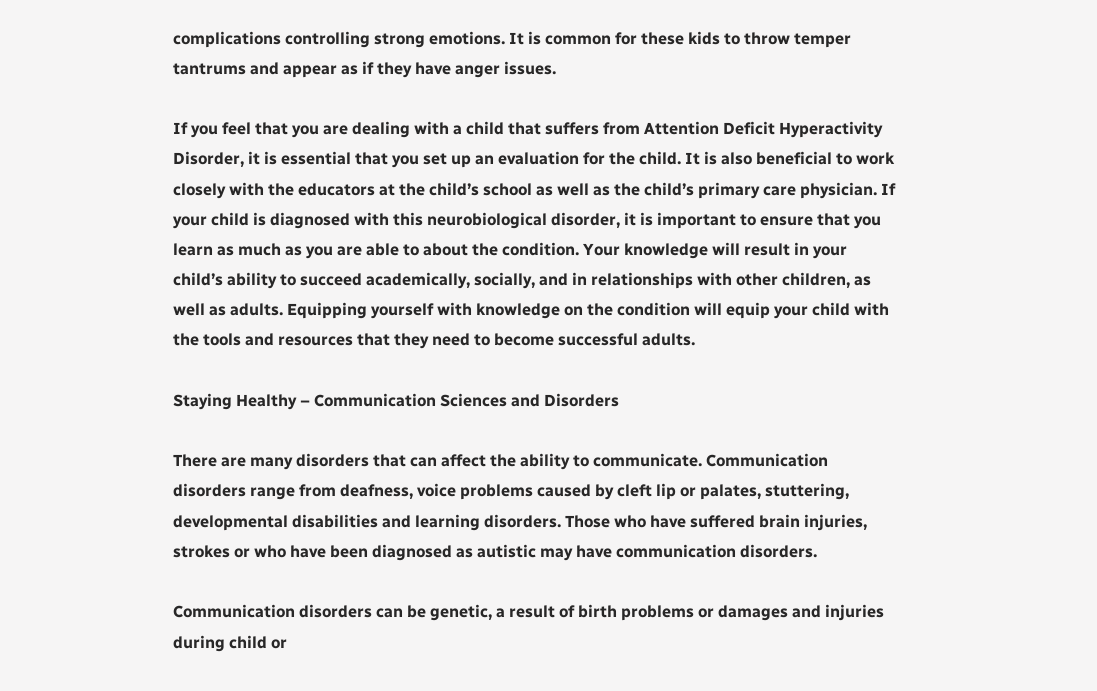complications controlling strong emotions. It is common for these kids to throw temper tantrums and appear as if they have anger issues.

If you feel that you are dealing with a child that suffers from Attention Deficit Hyperactivity Disorder, it is essential that you set up an evaluation for the child. It is also beneficial to work closely with the educators at the child’s school as well as the child’s primary care physician. If your child is diagnosed with this neurobiological disorder, it is important to ensure that you learn as much as you are able to about the condition. Your knowledge will result in your child’s ability to succeed academically, socially, and in relationships with other children, as well as adults. Equipping yourself with knowledge on the condition will equip your child with the tools and resources that they need to become successful adults.

Staying Healthy – Communication Sciences and Disorders

There are many disorders that can affect the ability to communicate. Communication disorders range from deafness, voice problems caused by cleft lip or palates, stuttering, developmental disabilities and learning disorders. Those who have suffered brain injuries, strokes or who have been diagnosed as autistic may have communication disorders.

Communication disorders can be genetic, a result of birth problems or damages and injuries during child or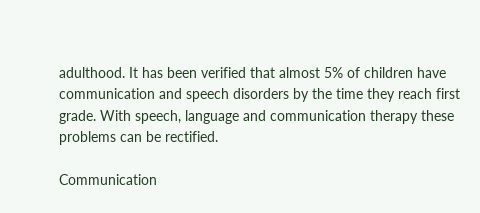adulthood. It has been verified that almost 5% of children have communication and speech disorders by the time they reach first grade. With speech, language and communication therapy these problems can be rectified.

Communication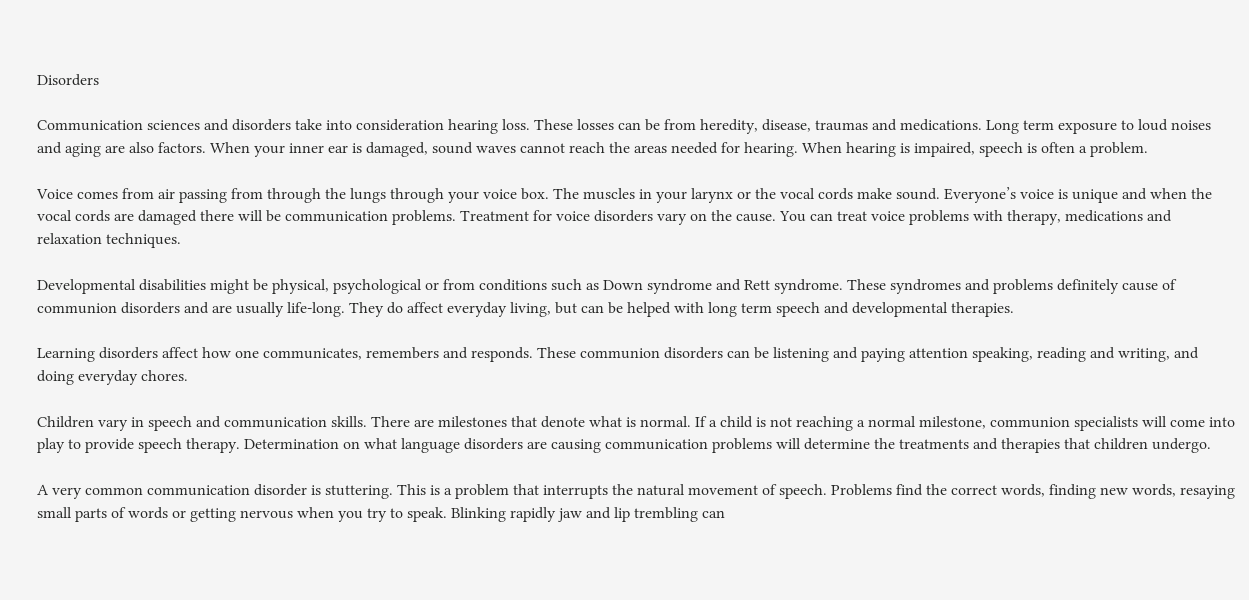Disorders

Communication sciences and disorders take into consideration hearing loss. These losses can be from heredity, disease, traumas and medications. Long term exposure to loud noises and aging are also factors. When your inner ear is damaged, sound waves cannot reach the areas needed for hearing. When hearing is impaired, speech is often a problem.

Voice comes from air passing from through the lungs through your voice box. The muscles in your larynx or the vocal cords make sound. Everyone’s voice is unique and when the vocal cords are damaged there will be communication problems. Treatment for voice disorders vary on the cause. You can treat voice problems with therapy, medications and relaxation techniques.

Developmental disabilities might be physical, psychological or from conditions such as Down syndrome and Rett syndrome. These syndromes and problems definitely cause of communion disorders and are usually life-long. They do affect everyday living, but can be helped with long term speech and developmental therapies.

Learning disorders affect how one communicates, remembers and responds. These communion disorders can be listening and paying attention speaking, reading and writing, and doing everyday chores.

Children vary in speech and communication skills. There are milestones that denote what is normal. If a child is not reaching a normal milestone, communion specialists will come into play to provide speech therapy. Determination on what language disorders are causing communication problems will determine the treatments and therapies that children undergo.

A very common communication disorder is stuttering. This is a problem that interrupts the natural movement of speech. Problems find the correct words, finding new words, resaying small parts of words or getting nervous when you try to speak. Blinking rapidly jaw and lip trembling can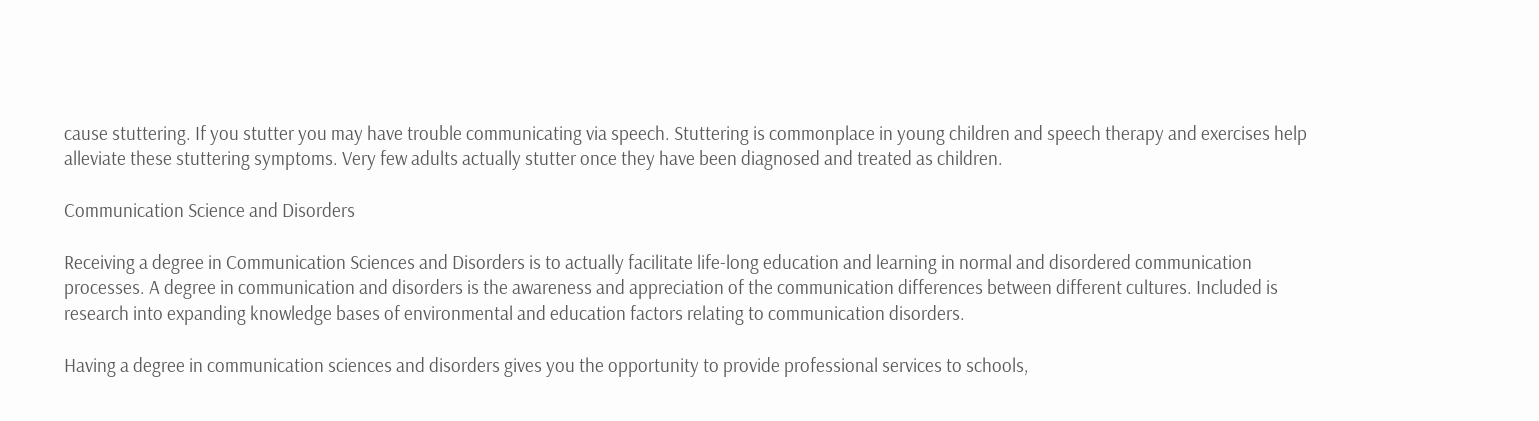cause stuttering. If you stutter you may have trouble communicating via speech. Stuttering is commonplace in young children and speech therapy and exercises help alleviate these stuttering symptoms. Very few adults actually stutter once they have been diagnosed and treated as children.

Communication Science and Disorders

Receiving a degree in Communication Sciences and Disorders is to actually facilitate life-long education and learning in normal and disordered communication processes. A degree in communication and disorders is the awareness and appreciation of the communication differences between different cultures. Included is research into expanding knowledge bases of environmental and education factors relating to communication disorders.

Having a degree in communication sciences and disorders gives you the opportunity to provide professional services to schools,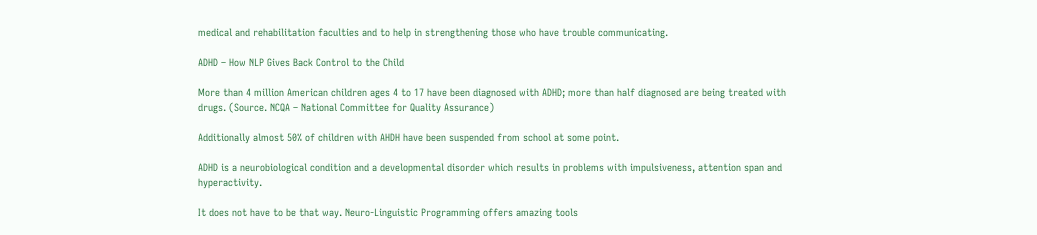medical and rehabilitation faculties and to help in strengthening those who have trouble communicating.

ADHD – How NLP Gives Back Control to the Child

More than 4 million American children ages 4 to 17 have been diagnosed with ADHD; more than half diagnosed are being treated with drugs. (Source. NCQA – National Committee for Quality Assurance)

Additionally almost 50% of children with AHDH have been suspended from school at some point.

ADHD is a neurobiological condition and a developmental disorder which results in problems with impulsiveness, attention span and hyperactivity.

It does not have to be that way. Neuro-Linguistic Programming offers amazing tools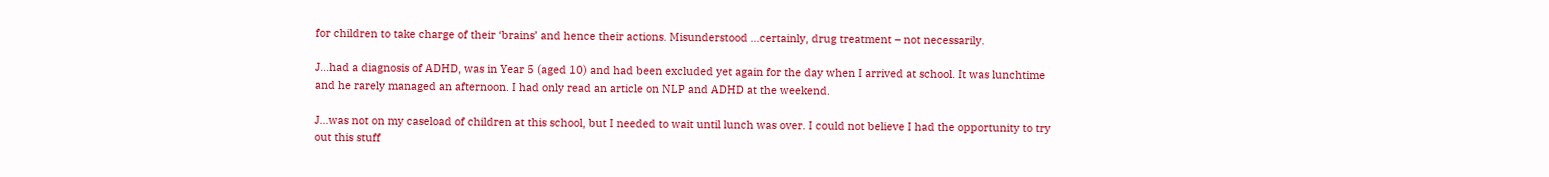for children to take charge of their ‘brains’ and hence their actions. Misunderstood …certainly, drug treatment – not necessarily.

J…had a diagnosis of ADHD, was in Year 5 (aged 10) and had been excluded yet again for the day when I arrived at school. It was lunchtime and he rarely managed an afternoon. I had only read an article on NLP and ADHD at the weekend.

J…was not on my caseload of children at this school, but I needed to wait until lunch was over. I could not believe I had the opportunity to try out this stuff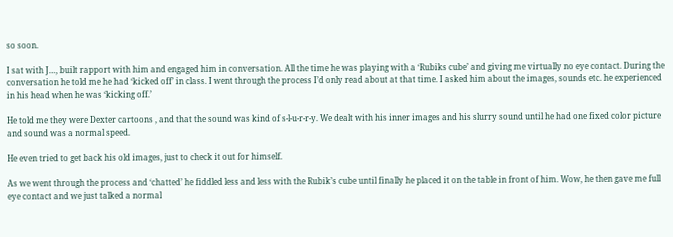so soon.

I sat with J…, built rapport with him and engaged him in conversation. All the time he was playing with a ‘Rubiks cube’ and giving me virtually no eye contact. During the conversation he told me he had ‘kicked off’ in class. I went through the process I’d only read about at that time. I asked him about the images, sounds etc. he experienced in his head when he was ‘kicking off.’

He told me they were Dexter cartoons , and that the sound was kind of s-l-u-r-r-y. We dealt with his inner images and his slurry sound until he had one fixed color picture and sound was a normal speed.

He even tried to get back his old images, just to check it out for himself.

As we went through the process and ‘chatted’ he fiddled less and less with the Rubik’s cube until finally he placed it on the table in front of him. Wow, he then gave me full eye contact and we just talked a normal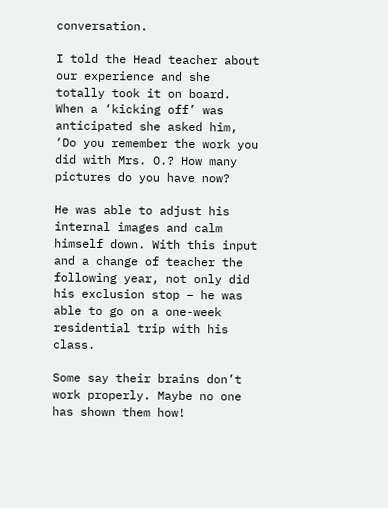conversation.

I told the Head teacher about our experience and she totally took it on board. When a ‘kicking off’ was anticipated she asked him, ‘Do you remember the work you did with Mrs. O.? How many pictures do you have now?

He was able to adjust his internal images and calm himself down. With this input and a change of teacher the following year, not only did his exclusion stop – he was able to go on a one-week residential trip with his class.

Some say their brains don’t work properly. Maybe no one has shown them how!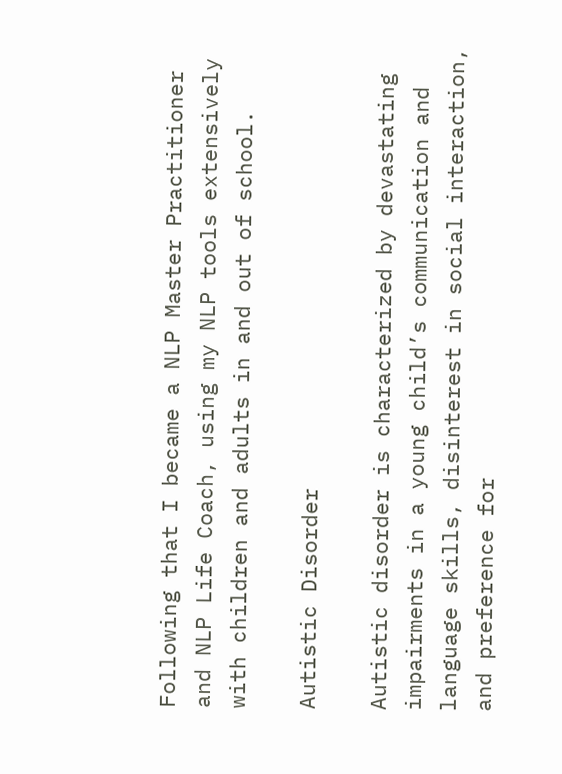Following that I became a NLP Master Practitioner and NLP Life Coach, using my NLP tools extensively with children and adults in and out of school.

Autistic Disorder

Autistic disorder is characterized by devastating impairments in a young child’s communication and language skills, disinterest in social interaction, and preference for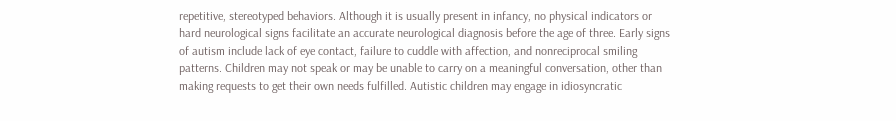repetitive, stereotyped behaviors. Although it is usually present in infancy, no physical indicators or hard neurological signs facilitate an accurate neurological diagnosis before the age of three. Early signs of autism include lack of eye contact, failure to cuddle with affection, and nonreciprocal smiling patterns. Children may not speak or may be unable to carry on a meaningful conversation, other than making requests to get their own needs fulfilled. Autistic children may engage in idiosyncratic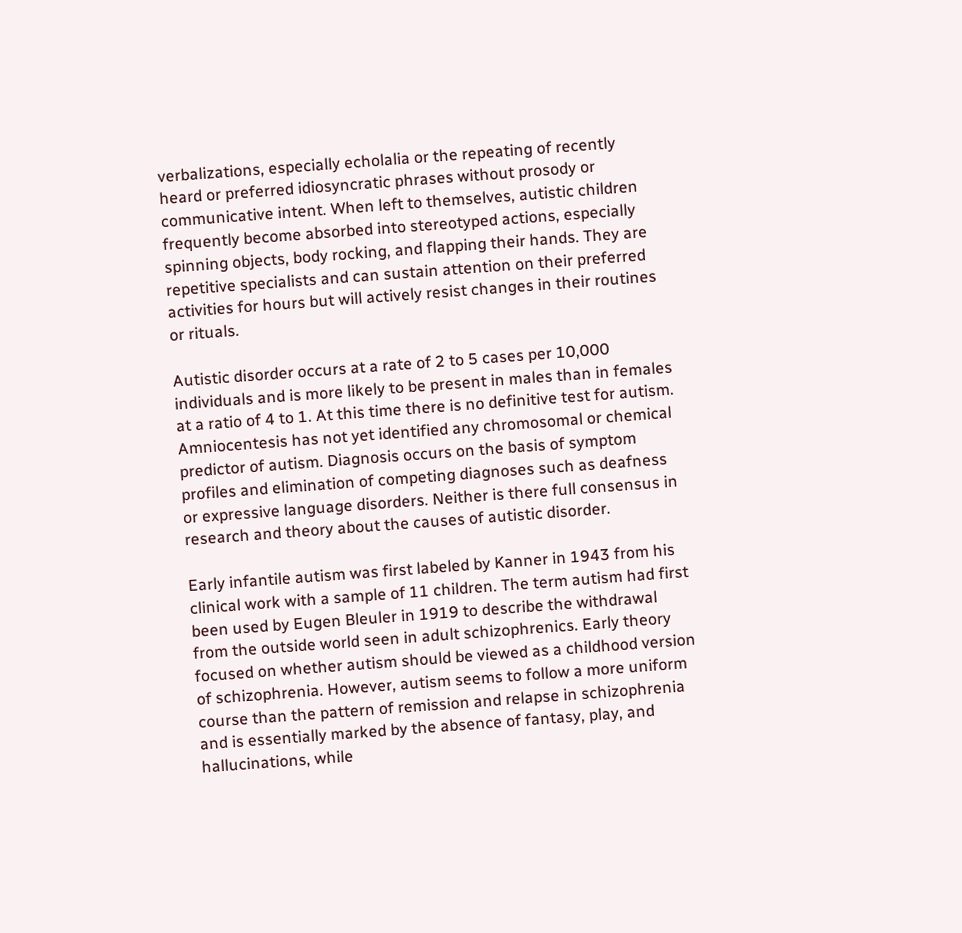verbalizations, especially echolalia or the repeating of recently heard or preferred idiosyncratic phrases without prosody or communicative intent. When left to themselves, autistic children frequently become absorbed into stereotyped actions, especially spinning objects, body rocking, and flapping their hands. They are repetitive specialists and can sustain attention on their preferred activities for hours but will actively resist changes in their routines or rituals.

Autistic disorder occurs at a rate of 2 to 5 cases per 10,000 individuals and is more likely to be present in males than in females at a ratio of 4 to 1. At this time there is no definitive test for autism. Amniocentesis has not yet identified any chromosomal or chemical predictor of autism. Diagnosis occurs on the basis of symptom profiles and elimination of competing diagnoses such as deafness or expressive language disorders. Neither is there full consensus in research and theory about the causes of autistic disorder.

Early infantile autism was first labeled by Kanner in 1943 from his clinical work with a sample of 11 children. The term autism had first been used by Eugen Bleuler in 1919 to describe the withdrawal from the outside world seen in adult schizophrenics. Early theory focused on whether autism should be viewed as a childhood version of schizophrenia. However, autism seems to follow a more uniform course than the pattern of remission and relapse in schizophrenia and is essentially marked by the absence of fantasy, play, and hallucinations, while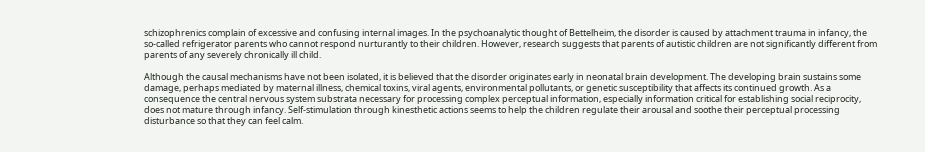schizophrenics complain of excessive and confusing internal images. In the psychoanalytic thought of Bettelheim, the disorder is caused by attachment trauma in infancy, the so-called refrigerator parents who cannot respond nurturantly to their children. However, research suggests that parents of autistic children are not significantly different from parents of any severely chronically ill child.

Although the causal mechanisms have not been isolated, it is believed that the disorder originates early in neonatal brain development. The developing brain sustains some damage, perhaps mediated by maternal illness, chemical toxins, viral agents, environmental pollutants, or genetic susceptibility that affects its continued growth. As a consequence the central nervous system substrata necessary for processing complex perceptual information, especially information critical for establishing social reciprocity, does not mature through infancy. Self-stimulation through kinesthetic actions seems to help the children regulate their arousal and soothe their perceptual processing disturbance so that they can feel calm.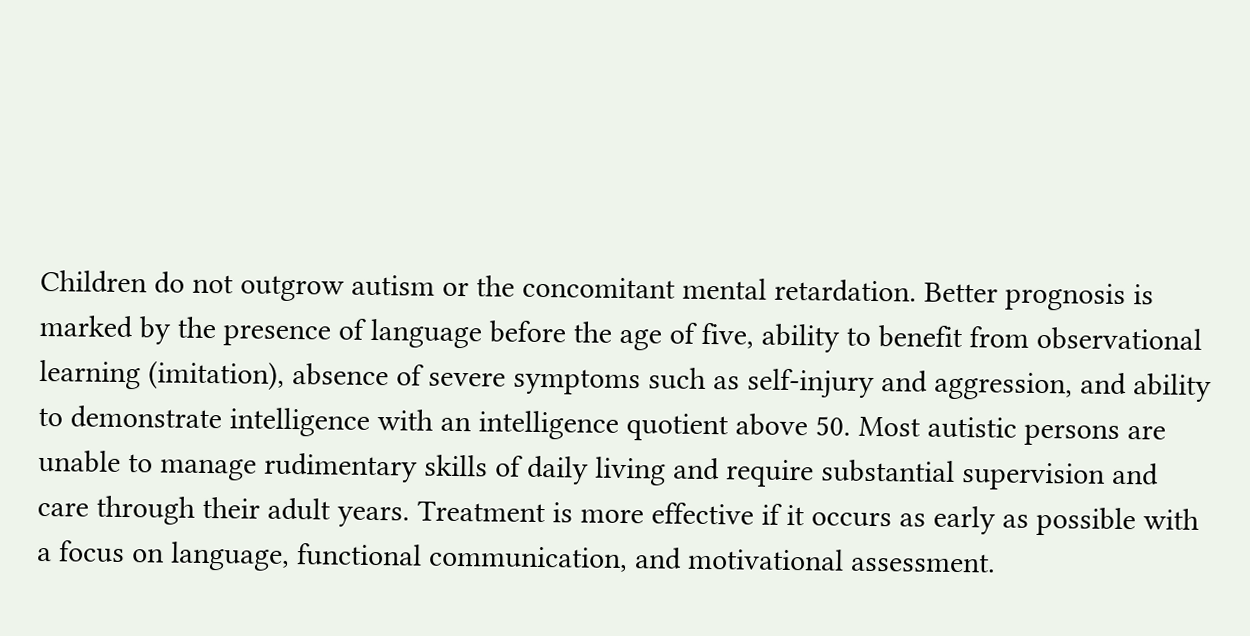Children do not outgrow autism or the concomitant mental retardation. Better prognosis is marked by the presence of language before the age of five, ability to benefit from observational learning (imitation), absence of severe symptoms such as self-injury and aggression, and ability to demonstrate intelligence with an intelligence quotient above 50. Most autistic persons are unable to manage rudimentary skills of daily living and require substantial supervision and care through their adult years. Treatment is more effective if it occurs as early as possible with a focus on language, functional communication, and motivational assessment.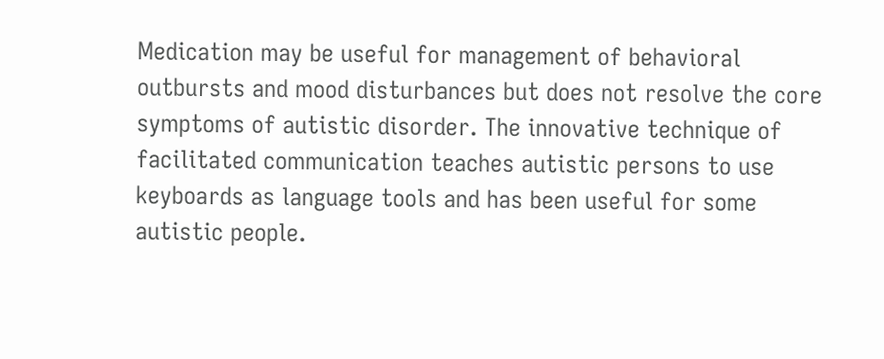Medication may be useful for management of behavioral outbursts and mood disturbances but does not resolve the core symptoms of autistic disorder. The innovative technique of facilitated communication teaches autistic persons to use keyboards as language tools and has been useful for some autistic people.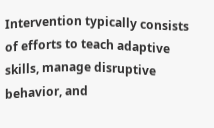Intervention typically consists of efforts to teach adaptive skills, manage disruptive behavior, and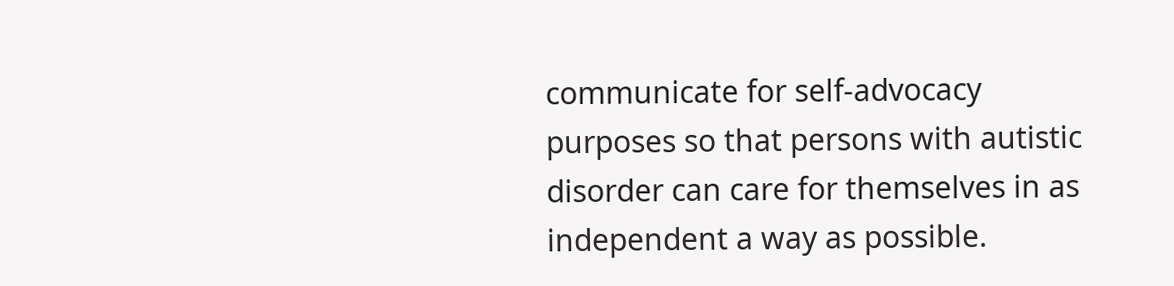communicate for self-advocacy purposes so that persons with autistic disorder can care for themselves in as independent a way as possible.